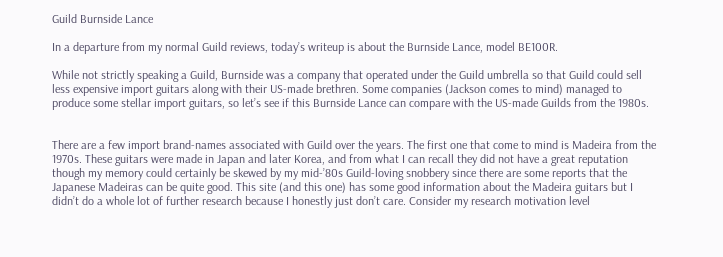Guild Burnside Lance

In a departure from my normal Guild reviews, today’s writeup is about the Burnside Lance, model BE100R.

While not strictly speaking a Guild, Burnside was a company that operated under the Guild umbrella so that Guild could sell less expensive import guitars along with their US-made brethren. Some companies (Jackson comes to mind) managed to produce some stellar import guitars, so let’s see if this Burnside Lance can compare with the US-made Guilds from the 1980s.


There are a few import brand-names associated with Guild over the years. The first one that come to mind is Madeira from the 1970s. These guitars were made in Japan and later Korea, and from what I can recall they did not have a great reputation though my memory could certainly be skewed by my mid-’80s Guild-loving snobbery since there are some reports that the Japanese Madeiras can be quite good. This site (and this one) has some good information about the Madeira guitars but I didn’t do a whole lot of further research because I honestly just don’t care. Consider my research motivation level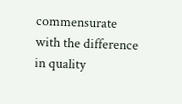commensurate with the difference in quality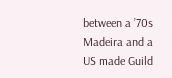between a ’70s Madeira and a US made Guild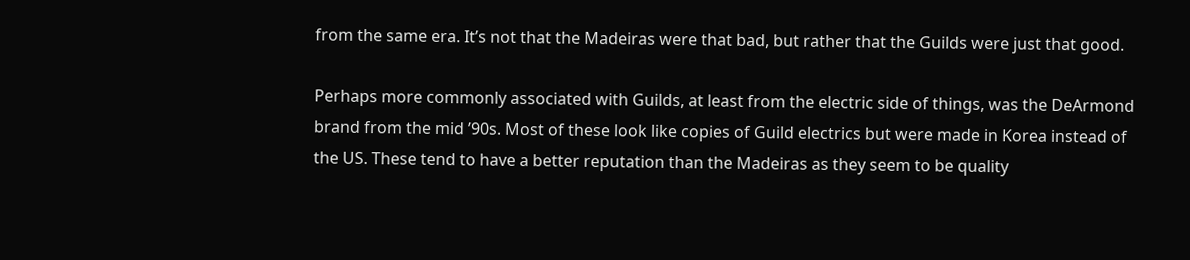from the same era. It’s not that the Madeiras were that bad, but rather that the Guilds were just that good.

Perhaps more commonly associated with Guilds, at least from the electric side of things, was the DeArmond brand from the mid ’90s. Most of these look like copies of Guild electrics but were made in Korea instead of the US. These tend to have a better reputation than the Madeiras as they seem to be quality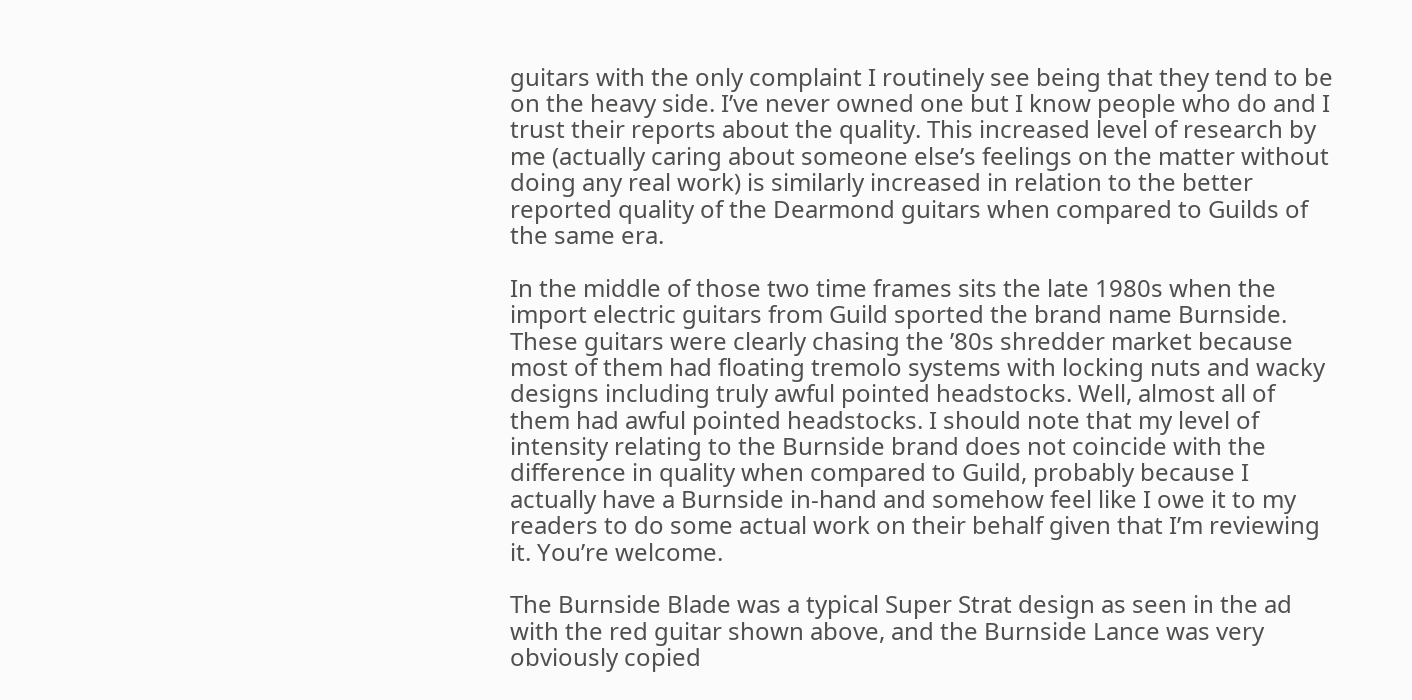guitars with the only complaint I routinely see being that they tend to be on the heavy side. I’ve never owned one but I know people who do and I trust their reports about the quality. This increased level of research by me (actually caring about someone else’s feelings on the matter without doing any real work) is similarly increased in relation to the better reported quality of the Dearmond guitars when compared to Guilds of the same era.

In the middle of those two time frames sits the late 1980s when the import electric guitars from Guild sported the brand name Burnside. These guitars were clearly chasing the ’80s shredder market because most of them had floating tremolo systems with locking nuts and wacky designs including truly awful pointed headstocks. Well, almost all of them had awful pointed headstocks. I should note that my level of intensity relating to the Burnside brand does not coincide with the difference in quality when compared to Guild, probably because I actually have a Burnside in-hand and somehow feel like I owe it to my readers to do some actual work on their behalf given that I’m reviewing it. You’re welcome.

The Burnside Blade was a typical Super Strat design as seen in the ad with the red guitar shown above, and the Burnside Lance was very obviously copied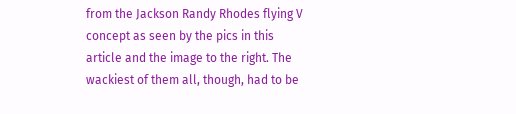from the Jackson Randy Rhodes flying V concept as seen by the pics in this article and the image to the right. The wackiest of them all, though, had to be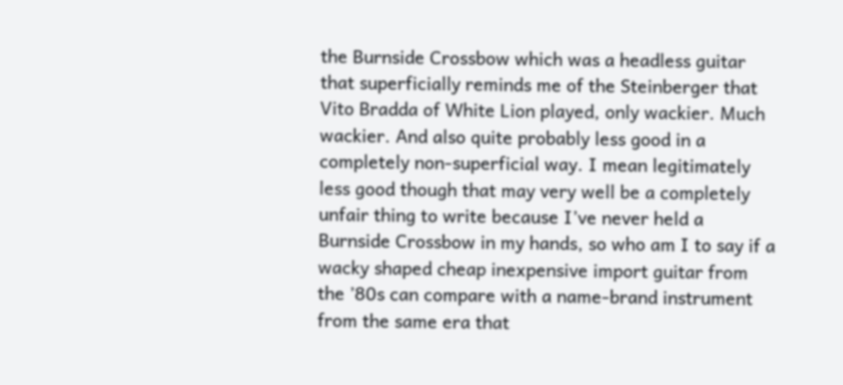the Burnside Crossbow which was a headless guitar that superficially reminds me of the Steinberger that Vito Bradda of White Lion played, only wackier. Much wackier. And also quite probably less good in a completely non-superficial way. I mean legitimately less good though that may very well be a completely unfair thing to write because I’ve never held a Burnside Crossbow in my hands, so who am I to say if a wacky shaped cheap inexpensive import guitar from the ’80s can compare with a name-brand instrument from the same era that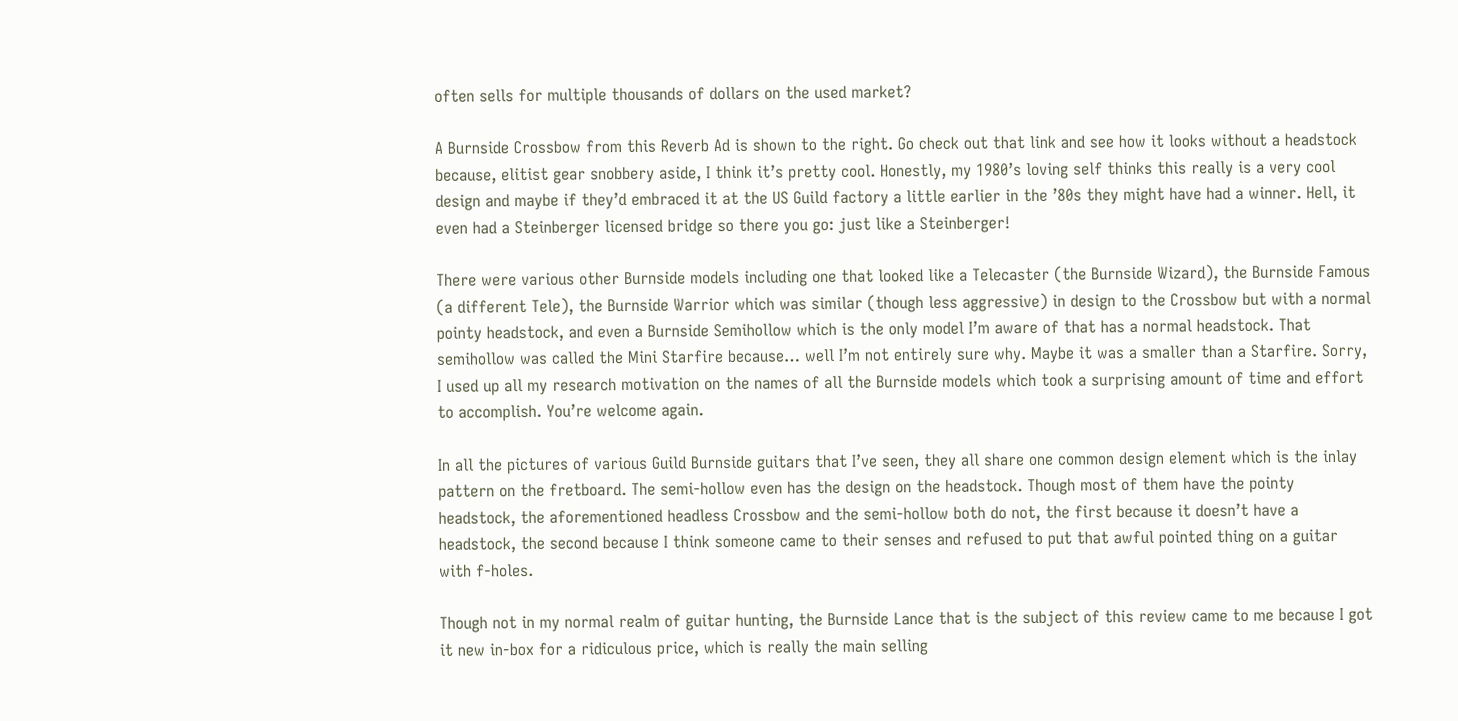often sells for multiple thousands of dollars on the used market?

A Burnside Crossbow from this Reverb Ad is shown to the right. Go check out that link and see how it looks without a headstock because, elitist gear snobbery aside, I think it’s pretty cool. Honestly, my 1980’s loving self thinks this really is a very cool design and maybe if they’d embraced it at the US Guild factory a little earlier in the ’80s they might have had a winner. Hell, it even had a Steinberger licensed bridge so there you go: just like a Steinberger!

There were various other Burnside models including one that looked like a Telecaster (the Burnside Wizard), the Burnside Famous (a different Tele), the Burnside Warrior which was similar (though less aggressive) in design to the Crossbow but with a normal pointy headstock, and even a Burnside Semihollow which is the only model I’m aware of that has a normal headstock. That semihollow was called the Mini Starfire because… well I’m not entirely sure why. Maybe it was a smaller than a Starfire. Sorry, I used up all my research motivation on the names of all the Burnside models which took a surprising amount of time and effort to accomplish. You’re welcome again.

In all the pictures of various Guild Burnside guitars that I’ve seen, they all share one common design element which is the inlay pattern on the fretboard. The semi-hollow even has the design on the headstock. Though most of them have the pointy headstock, the aforementioned headless Crossbow and the semi-hollow both do not, the first because it doesn’t have a headstock, the second because I think someone came to their senses and refused to put that awful pointed thing on a guitar with f-holes.

Though not in my normal realm of guitar hunting, the Burnside Lance that is the subject of this review came to me because I got it new in-box for a ridiculous price, which is really the main selling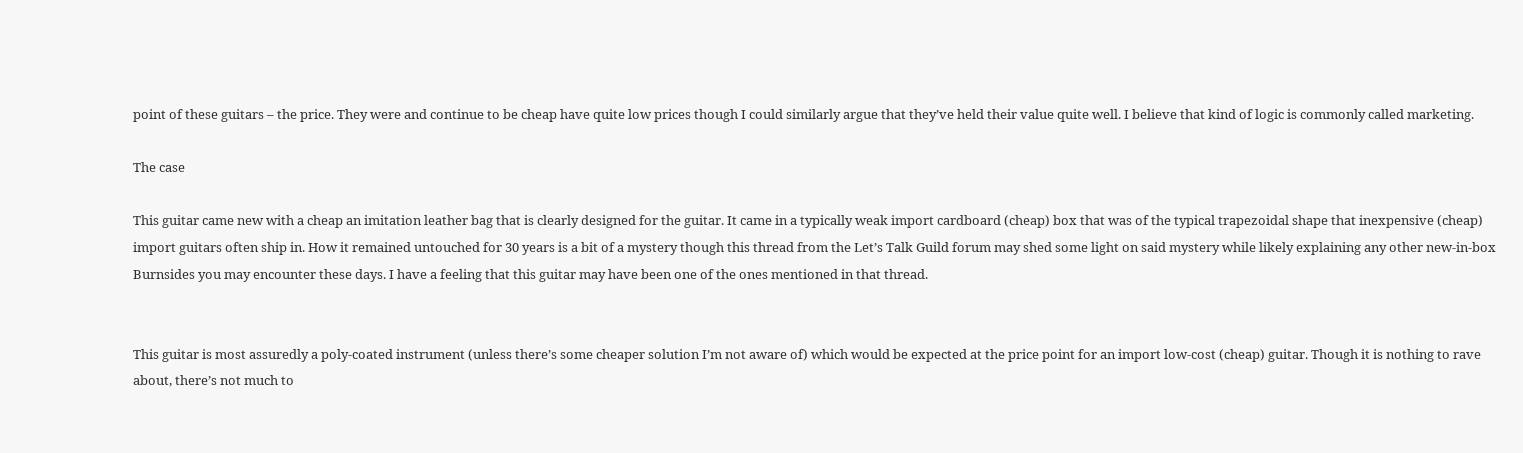point of these guitars – the price. They were and continue to be cheap have quite low prices though I could similarly argue that they’ve held their value quite well. I believe that kind of logic is commonly called marketing.

The case

This guitar came new with a cheap an imitation leather bag that is clearly designed for the guitar. It came in a typically weak import cardboard (cheap) box that was of the typical trapezoidal shape that inexpensive (cheap) import guitars often ship in. How it remained untouched for 30 years is a bit of a mystery though this thread from the Let’s Talk Guild forum may shed some light on said mystery while likely explaining any other new-in-box Burnsides you may encounter these days. I have a feeling that this guitar may have been one of the ones mentioned in that thread.


This guitar is most assuredly a poly-coated instrument (unless there’s some cheaper solution I’m not aware of) which would be expected at the price point for an import low-cost (cheap) guitar. Though it is nothing to rave about, there’s not much to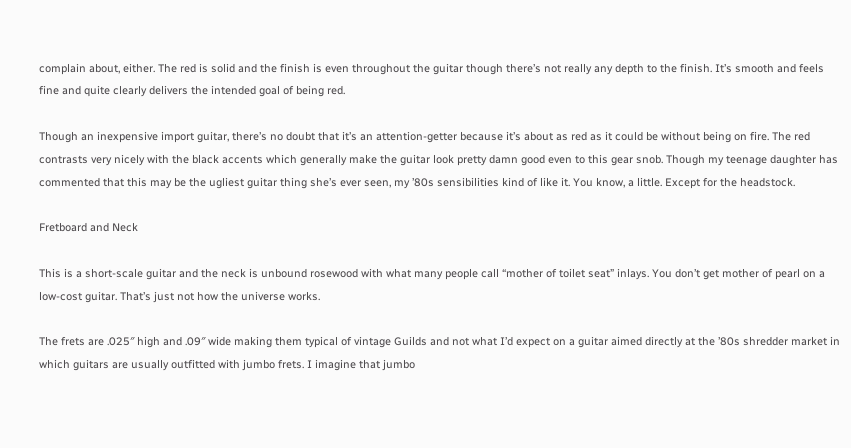complain about, either. The red is solid and the finish is even throughout the guitar though there’s not really any depth to the finish. It’s smooth and feels fine and quite clearly delivers the intended goal of being red.

Though an inexpensive import guitar, there’s no doubt that it’s an attention-getter because it’s about as red as it could be without being on fire. The red contrasts very nicely with the black accents which generally make the guitar look pretty damn good even to this gear snob. Though my teenage daughter has commented that this may be the ugliest guitar thing she’s ever seen, my ’80s sensibilities kind of like it. You know, a little. Except for the headstock.

Fretboard and Neck

This is a short-scale guitar and the neck is unbound rosewood with what many people call “mother of toilet seat” inlays. You don’t get mother of pearl on a low-cost guitar. That’s just not how the universe works.

The frets are .025″ high and .09″ wide making them typical of vintage Guilds and not what I’d expect on a guitar aimed directly at the ’80s shredder market in which guitars are usually outfitted with jumbo frets. I imagine that jumbo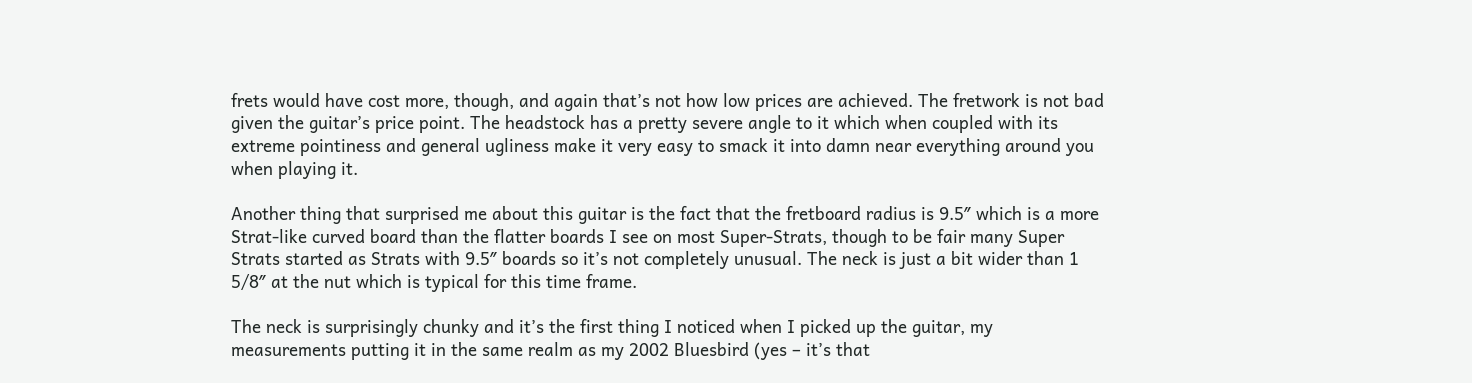frets would have cost more, though, and again that’s not how low prices are achieved. The fretwork is not bad given the guitar’s price point. The headstock has a pretty severe angle to it which when coupled with its extreme pointiness and general ugliness make it very easy to smack it into damn near everything around you when playing it.

Another thing that surprised me about this guitar is the fact that the fretboard radius is 9.5″ which is a more Strat-like curved board than the flatter boards I see on most Super-Strats, though to be fair many Super Strats started as Strats with 9.5″ boards so it’s not completely unusual. The neck is just a bit wider than 1 5/8″ at the nut which is typical for this time frame.

The neck is surprisingly chunky and it’s the first thing I noticed when I picked up the guitar, my measurements putting it in the same realm as my 2002 Bluesbird (yes – it’s that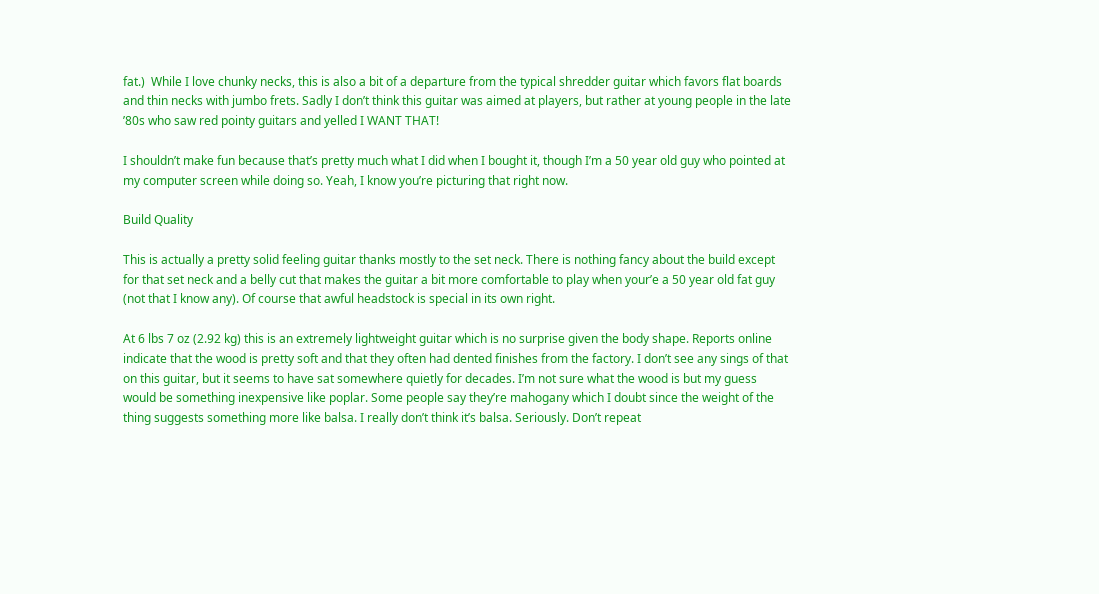fat.)  While I love chunky necks, this is also a bit of a departure from the typical shredder guitar which favors flat boards and thin necks with jumbo frets. Sadly I don’t think this guitar was aimed at players, but rather at young people in the late ’80s who saw red pointy guitars and yelled I WANT THAT!

I shouldn’t make fun because that’s pretty much what I did when I bought it, though I’m a 50 year old guy who pointed at my computer screen while doing so. Yeah, I know you’re picturing that right now.

Build Quality

This is actually a pretty solid feeling guitar thanks mostly to the set neck. There is nothing fancy about the build except for that set neck and a belly cut that makes the guitar a bit more comfortable to play when your’e a 50 year old fat guy (not that I know any). Of course that awful headstock is special in its own right.

At 6 lbs 7 oz (2.92 kg) this is an extremely lightweight guitar which is no surprise given the body shape. Reports online indicate that the wood is pretty soft and that they often had dented finishes from the factory. I don’t see any sings of that on this guitar, but it seems to have sat somewhere quietly for decades. I’m not sure what the wood is but my guess would be something inexpensive like poplar. Some people say they’re mahogany which I doubt since the weight of the thing suggests something more like balsa. I really don’t think it’s balsa. Seriously. Don’t repeat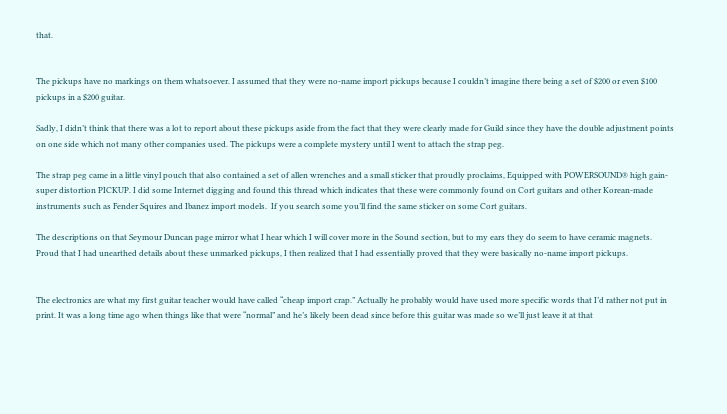that.


The pickups have no markings on them whatsoever. I assumed that they were no-name import pickups because I couldn’t imagine there being a set of $200 or even $100 pickups in a $200 guitar.

Sadly, I didn’t think that there was a lot to report about these pickups aside from the fact that they were clearly made for Guild since they have the double adjustment points on one side which not many other companies used. The pickups were a complete mystery until I went to attach the strap peg.

The strap peg came in a little vinyl pouch that also contained a set of allen wrenches and a small sticker that proudly proclaims, Equipped with POWERSOUND® high gain-super distortion PICKUP. I did some Internet digging and found this thread which indicates that these were commonly found on Cort guitars and other Korean-made instruments such as Fender Squires and Ibanez import models.  If you search some you’ll find the same sticker on some Cort guitars.

The descriptions on that Seymour Duncan page mirror what I hear which I will cover more in the Sound section, but to my ears they do seem to have ceramic magnets. Proud that I had unearthed details about these unmarked pickups, I then realized that I had essentially proved that they were basically no-name import pickups.


The electronics are what my first guitar teacher would have called “cheap import crap.” Actually he probably would have used more specific words that I’d rather not put in print. It was a long time ago when things like that were “normal” and he’s likely been dead since before this guitar was made so we’ll just leave it at that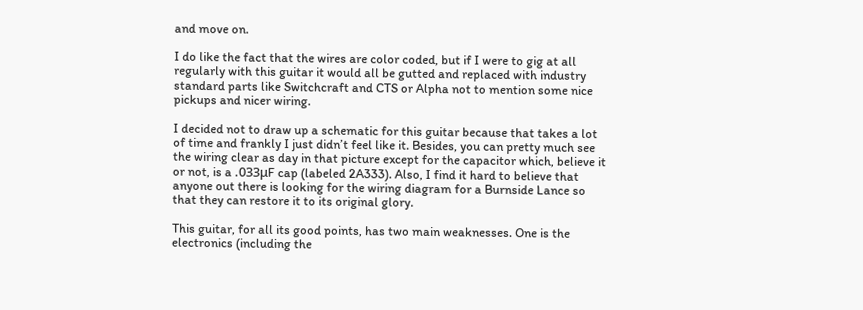and move on.

I do like the fact that the wires are color coded, but if I were to gig at all regularly with this guitar it would all be gutted and replaced with industry standard parts like Switchcraft and CTS or Alpha not to mention some nice pickups and nicer wiring.

I decided not to draw up a schematic for this guitar because that takes a lot of time and frankly I just didn’t feel like it. Besides, you can pretty much see the wiring clear as day in that picture except for the capacitor which, believe it or not, is a .033μF cap (labeled 2A333). Also, I find it hard to believe that anyone out there is looking for the wiring diagram for a Burnside Lance so that they can restore it to its original glory.

This guitar, for all its good points, has two main weaknesses. One is the electronics (including the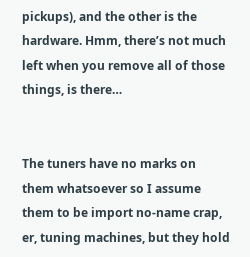pickups), and the other is the hardware. Hmm, there’s not much left when you remove all of those things, is there…


The tuners have no marks on them whatsoever so I assume them to be import no-name crap, er, tuning machines, but they hold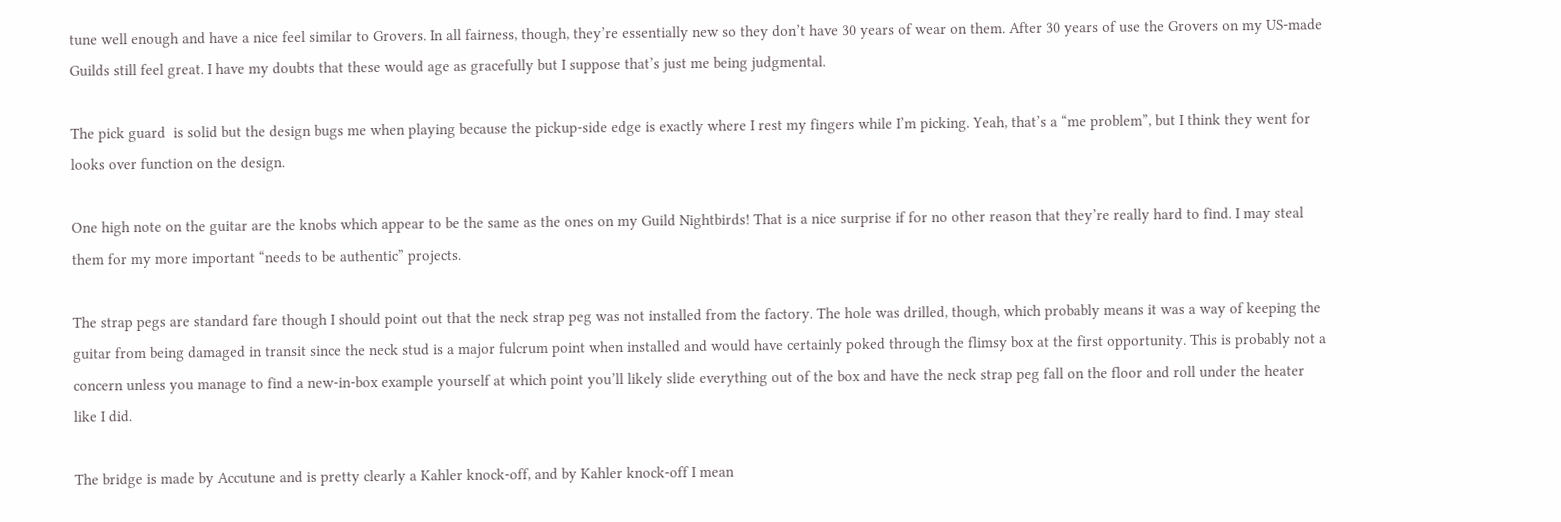tune well enough and have a nice feel similar to Grovers. In all fairness, though, they’re essentially new so they don’t have 30 years of wear on them. After 30 years of use the Grovers on my US-made Guilds still feel great. I have my doubts that these would age as gracefully but I suppose that’s just me being judgmental.

The pick guard  is solid but the design bugs me when playing because the pickup-side edge is exactly where I rest my fingers while I’m picking. Yeah, that’s a “me problem”, but I think they went for looks over function on the design.

One high note on the guitar are the knobs which appear to be the same as the ones on my Guild Nightbirds! That is a nice surprise if for no other reason that they’re really hard to find. I may steal them for my more important “needs to be authentic” projects.

The strap pegs are standard fare though I should point out that the neck strap peg was not installed from the factory. The hole was drilled, though, which probably means it was a way of keeping the guitar from being damaged in transit since the neck stud is a major fulcrum point when installed and would have certainly poked through the flimsy box at the first opportunity. This is probably not a concern unless you manage to find a new-in-box example yourself at which point you’ll likely slide everything out of the box and have the neck strap peg fall on the floor and roll under the heater like I did.

The bridge is made by Accutune and is pretty clearly a Kahler knock-off, and by Kahler knock-off I mean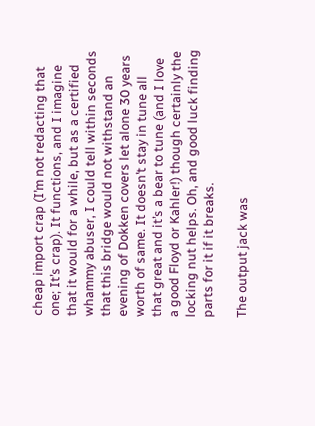cheap import crap (I’m not redacting that one; It’s crap). It functions, and I imagine that it would for a while, but as a certified whammy abuser, I could tell within seconds that this bridge would not withstand an evening of Dokken covers let alone 30 years worth of same. It doesn’t stay in tune all that great and it’s a bear to tune (and I love a good Floyd or Kahler!) though certainly the locking nut helps. Oh, and good luck finding parts for it if it breaks.

The output jack was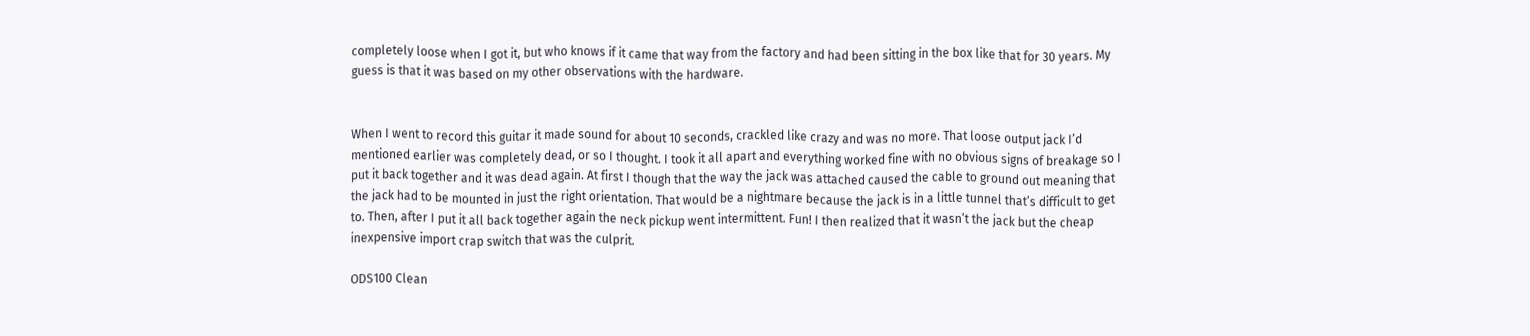completely loose when I got it, but who knows if it came that way from the factory and had been sitting in the box like that for 30 years. My guess is that it was based on my other observations with the hardware.


When I went to record this guitar it made sound for about 10 seconds, crackled like crazy and was no more. That loose output jack I’d mentioned earlier was completely dead, or so I thought. I took it all apart and everything worked fine with no obvious signs of breakage so I put it back together and it was dead again. At first I though that the way the jack was attached caused the cable to ground out meaning that the jack had to be mounted in just the right orientation. That would be a nightmare because the jack is in a little tunnel that’s difficult to get to. Then, after I put it all back together again the neck pickup went intermittent. Fun! I then realized that it wasn’t the jack but the cheap inexpensive import crap switch that was the culprit.

ODS100 Clean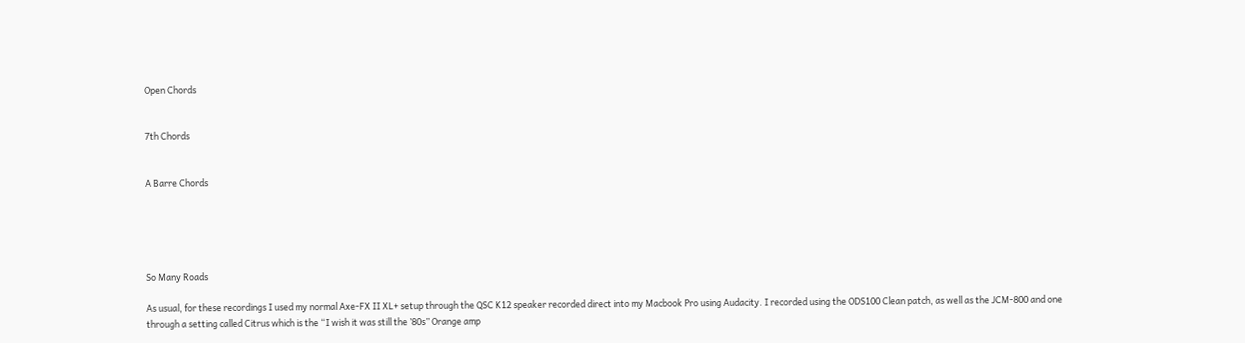Open Chords


7th Chords


A Barre Chords





So Many Roads

As usual, for these recordings I used my normal Axe-FX II XL+ setup through the QSC K12 speaker recorded direct into my Macbook Pro using Audacity. I recorded using the ODS100 Clean patch, as well as the JCM-800 and one through a setting called Citrus which is the “I wish it was still the ’80s” Orange amp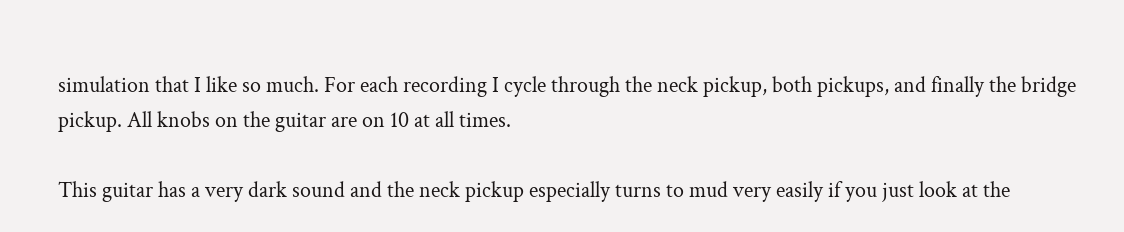simulation that I like so much. For each recording I cycle through the neck pickup, both pickups, and finally the bridge pickup. All knobs on the guitar are on 10 at all times.

This guitar has a very dark sound and the neck pickup especially turns to mud very easily if you just look at the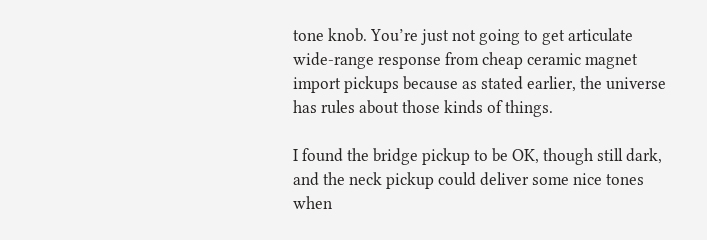tone knob. You’re just not going to get articulate wide-range response from cheap ceramic magnet import pickups because as stated earlier, the universe has rules about those kinds of things.

I found the bridge pickup to be OK, though still dark, and the neck pickup could deliver some nice tones when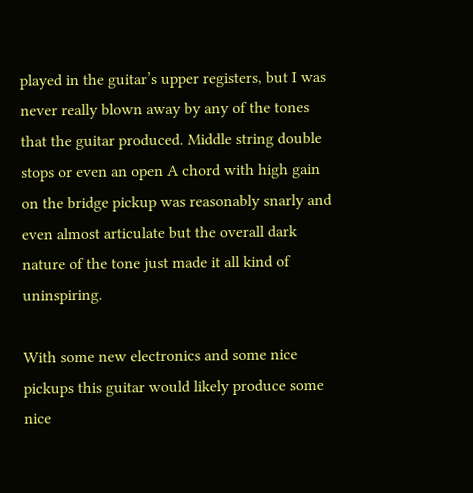played in the guitar’s upper registers, but I was never really blown away by any of the tones that the guitar produced. Middle string double stops or even an open A chord with high gain on the bridge pickup was reasonably snarly and even almost articulate but the overall dark nature of the tone just made it all kind of uninspiring.

With some new electronics and some nice pickups this guitar would likely produce some nice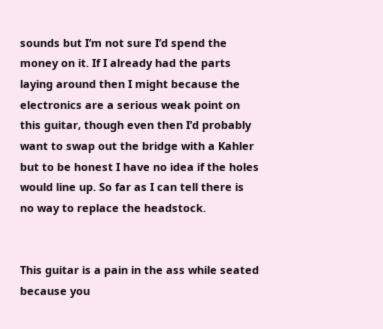sounds but I’m not sure I’d spend the money on it. If I already had the parts laying around then I might because the electronics are a serious weak point on this guitar, though even then I’d probably want to swap out the bridge with a Kahler but to be honest I have no idea if the holes would line up. So far as I can tell there is no way to replace the headstock.


This guitar is a pain in the ass while seated because you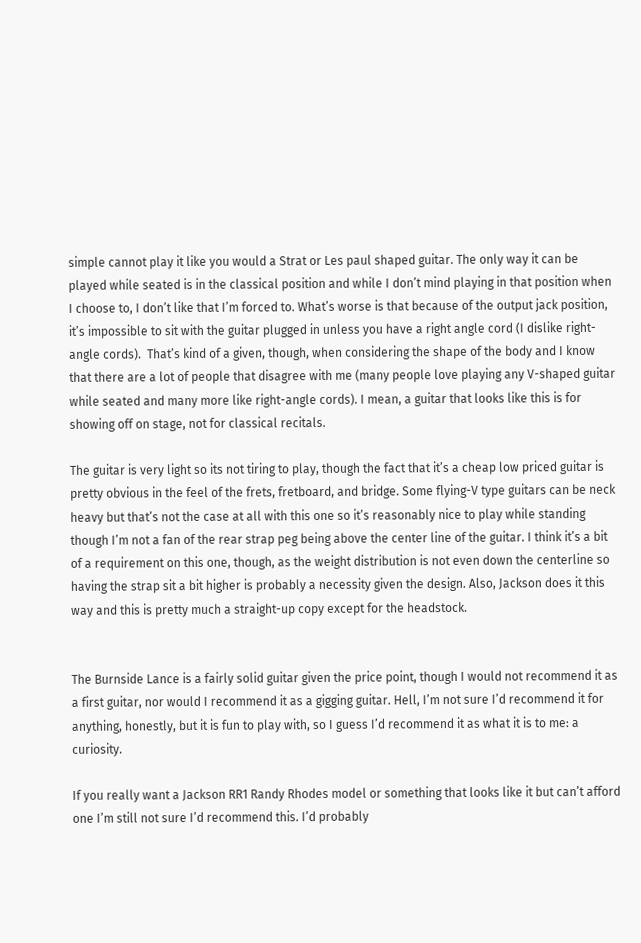simple cannot play it like you would a Strat or Les paul shaped guitar. The only way it can be played while seated is in the classical position and while I don’t mind playing in that position when I choose to, I don’t like that I’m forced to. What’s worse is that because of the output jack position, it’s impossible to sit with the guitar plugged in unless you have a right angle cord (I dislike right-angle cords).  That’s kind of a given, though, when considering the shape of the body and I know that there are a lot of people that disagree with me (many people love playing any V-shaped guitar while seated and many more like right-angle cords). I mean, a guitar that looks like this is for showing off on stage, not for classical recitals.

The guitar is very light so its not tiring to play, though the fact that it’s a cheap low priced guitar is pretty obvious in the feel of the frets, fretboard, and bridge. Some flying-V type guitars can be neck heavy but that’s not the case at all with this one so it’s reasonably nice to play while standing though I’m not a fan of the rear strap peg being above the center line of the guitar. I think it’s a bit of a requirement on this one, though, as the weight distribution is not even down the centerline so having the strap sit a bit higher is probably a necessity given the design. Also, Jackson does it this way and this is pretty much a straight-up copy except for the headstock.


The Burnside Lance is a fairly solid guitar given the price point, though I would not recommend it as a first guitar, nor would I recommend it as a gigging guitar. Hell, I’m not sure I’d recommend it for anything, honestly, but it is fun to play with, so I guess I’d recommend it as what it is to me: a curiosity.

If you really want a Jackson RR1 Randy Rhodes model or something that looks like it but can’t afford one I’m still not sure I’d recommend this. I’d probably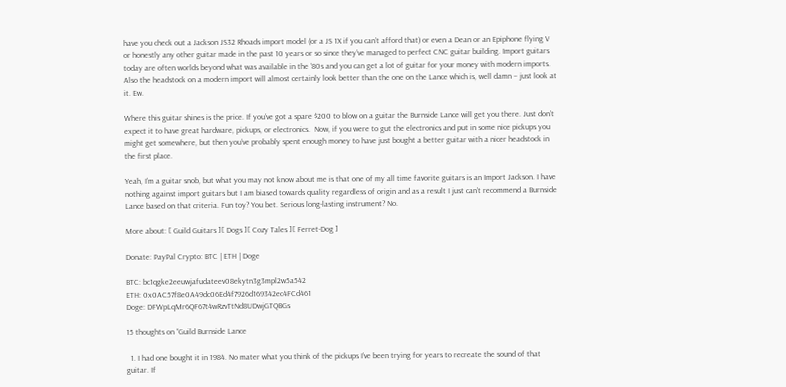have you check out a Jackson JS32 Rhoads import model (or a JS 1X if you can’t afford that) or even a Dean or an Epiphone flying V or honestly any other guitar made in the past 10 years or so since they’ve managed to perfect CNC guitar building. Import guitars today are often worlds beyond what was available in the ’80s and you can get a lot of guitar for your money with modern imports. Also the headstock on a modern import will almost certainly look better than the one on the Lance which is, well damn – just look at it. Ew.

Where this guitar shines is the price. If you’ve got a spare $200 to blow on a guitar the Burnside Lance will get you there. Just don’t expect it to have great hardware, pickups, or electronics.  Now, if you were to gut the electronics and put in some nice pickups you might get somewhere, but then you’ve probably spent enough money to have just bought a better guitar with a nicer headstock in the first place.

Yeah, I’m a guitar snob, but what you may not know about me is that one of my all time favorite guitars is an Import Jackson. I have nothing against import guitars but I am biased towards quality regardless of origin and as a result I just can’t recommend a Burnside Lance based on that criteria. Fun toy? You bet. Serious long-lasting instrument? No.

More about: [ Guild Guitars ][ Dogs ][ Cozy Tales ][ Ferret-Dog ]

Donate: PayPal Crypto: BTC | ETH | Doge

BTC: bc1qgke2eeuwjafudateev08ekytn3g3mpl2w5a542
ETH: 0x0AC57f8e0A49dc06Ed4f7926d169342ec4FCd461
Doge: DFWpLqMr6QF67t4wRzvTtNd8UDwjGTQBGs

15 thoughts on “Guild Burnside Lance

  1. I had one bought it in 1984. No mater what you think of the pickups I’ve been trying for years to recreate the sound of that guitar. If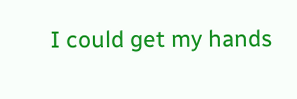I could get my hands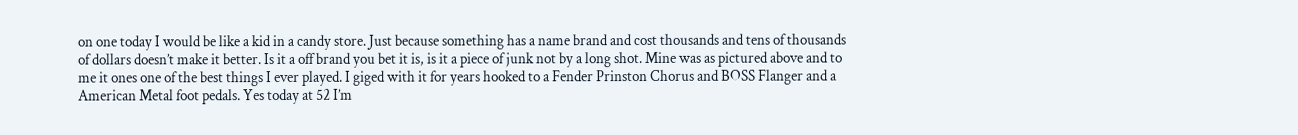on one today I would be like a kid in a candy store. Just because something has a name brand and cost thousands and tens of thousands of dollars doesn’t make it better. Is it a off brand you bet it is, is it a piece of junk not by a long shot. Mine was as pictured above and to me it ones one of the best things I ever played. I giged with it for years hooked to a Fender Prinston Chorus and BOSS Flanger and a American Metal foot pedals. Yes today at 52 I’m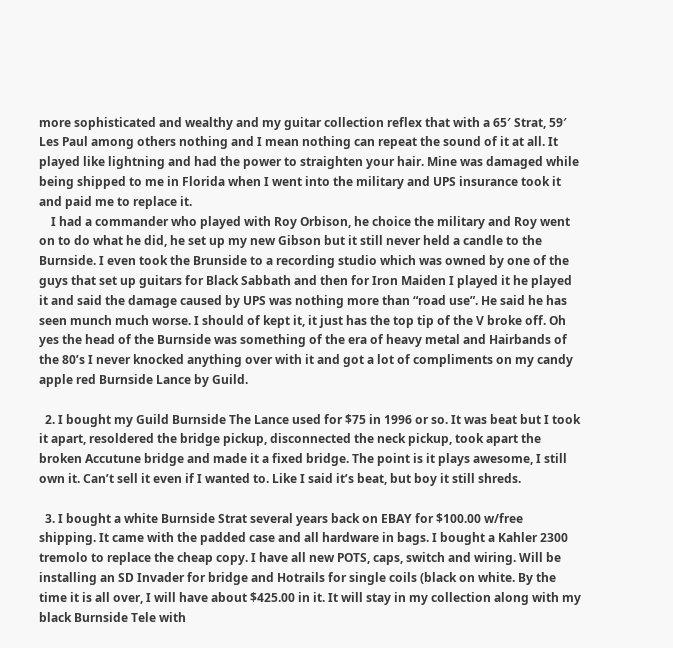more sophisticated and wealthy and my guitar collection reflex that with a 65′ Strat, 59′ Les Paul among others nothing and I mean nothing can repeat the sound of it at all. It played like lightning and had the power to straighten your hair. Mine was damaged while being shipped to me in Florida when I went into the military and UPS insurance took it and paid me to replace it.
    I had a commander who played with Roy Orbison, he choice the military and Roy went on to do what he did, he set up my new Gibson but it still never held a candle to the Burnside. I even took the Brunside to a recording studio which was owned by one of the guys that set up guitars for Black Sabbath and then for Iron Maiden I played it he played it and said the damage caused by UPS was nothing more than “road use”. He said he has seen munch much worse. I should of kept it, it just has the top tip of the V broke off. Oh yes the head of the Burnside was something of the era of heavy metal and Hairbands of the 80’s I never knocked anything over with it and got a lot of compliments on my candy apple red Burnside Lance by Guild.

  2. I bought my Guild Burnside The Lance used for $75 in 1996 or so. It was beat but I took it apart, resoldered the bridge pickup, disconnected the neck pickup, took apart the broken Accutune bridge and made it a fixed bridge. The point is it plays awesome, I still own it. Can’t sell it even if I wanted to. Like I said it’s beat, but boy it still shreds.

  3. I bought a white Burnside Strat several years back on EBAY for $100.00 w/free shipping. It came with the padded case and all hardware in bags. I bought a Kahler 2300 tremolo to replace the cheap copy. I have all new POTS, caps, switch and wiring. Will be installing an SD Invader for bridge and Hotrails for single coils (black on white. By the time it is all over, I will have about $425.00 in it. It will stay in my collection along with my black Burnside Tele with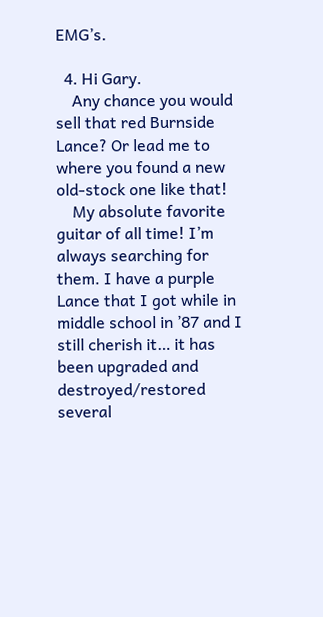EMG’s.

  4. Hi Gary.
    Any chance you would sell that red Burnside Lance? Or lead me to where you found a new old-stock one like that!
    My absolute favorite guitar of all time! I’m always searching for them. I have a purple Lance that I got while in middle school in ’87 and I still cherish it… it has been upgraded and destroyed/restored several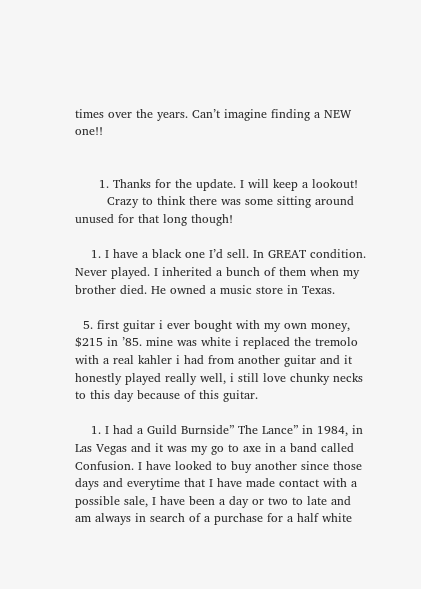times over the years. Can’t imagine finding a NEW one!!


      1. Thanks for the update. I will keep a lookout!
        Crazy to think there was some sitting around unused for that long though!

    1. I have a black one I’d sell. In GREAT condition. Never played. I inherited a bunch of them when my brother died. He owned a music store in Texas.

  5. first guitar i ever bought with my own money, $215 in ’85. mine was white i replaced the tremolo with a real kahler i had from another guitar and it honestly played really well, i still love chunky necks to this day because of this guitar.

    1. I had a Guild Burnside” The Lance” in 1984, in Las Vegas and it was my go to axe in a band called Confusion. I have looked to buy another since those days and everytime that I have made contact with a possible sale, I have been a day or two to late and am always in search of a purchase for a half white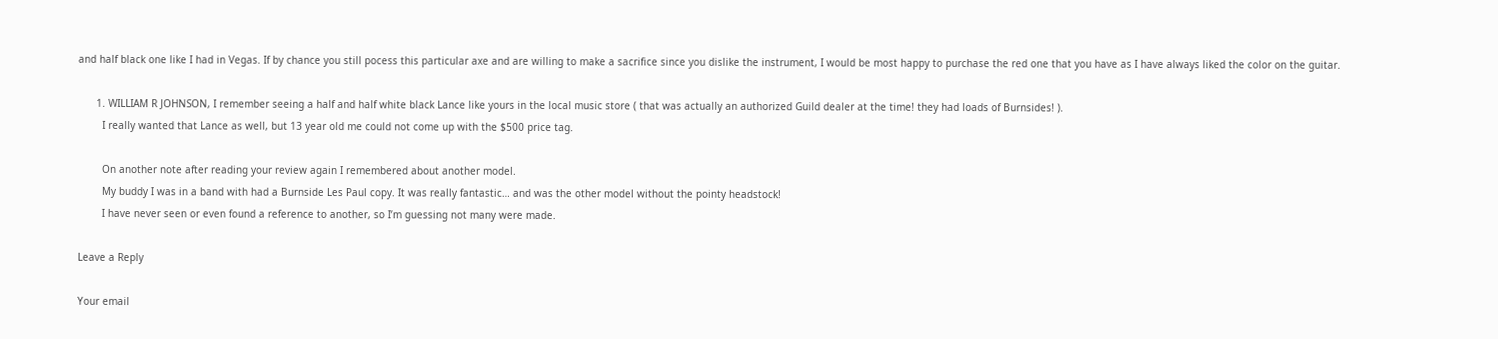and half black one like I had in Vegas. If by chance you still pocess this particular axe and are willing to make a sacrifice since you dislike the instrument, I would be most happy to purchase the red one that you have as I have always liked the color on the guitar.

      1. WILLIAM R JOHNSON, I remember seeing a half and half white black Lance like yours in the local music store ( that was actually an authorized Guild dealer at the time! they had loads of Burnsides! ).
        I really wanted that Lance as well, but 13 year old me could not come up with the $500 price tag.

        On another note after reading your review again I remembered about another model.
        My buddy I was in a band with had a Burnside Les Paul copy. It was really fantastic… and was the other model without the pointy headstock!
        I have never seen or even found a reference to another, so I’m guessing not many were made.

Leave a Reply

Your email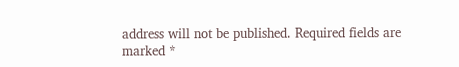address will not be published. Required fields are marked *